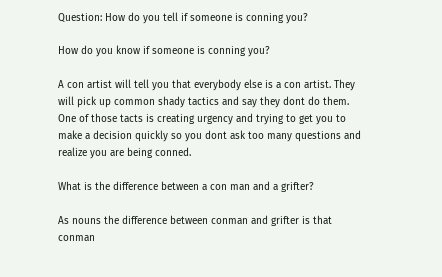Question: How do you tell if someone is conning you?

How do you know if someone is conning you?

A con artist will tell you that everybody else is a con artist. They will pick up common shady tactics and say they dont do them. One of those tacts is creating urgency and trying to get you to make a decision quickly so you dont ask too many questions and realize you are being conned.

What is the difference between a con man and a grifter?

As nouns the difference between conman and grifter is that conman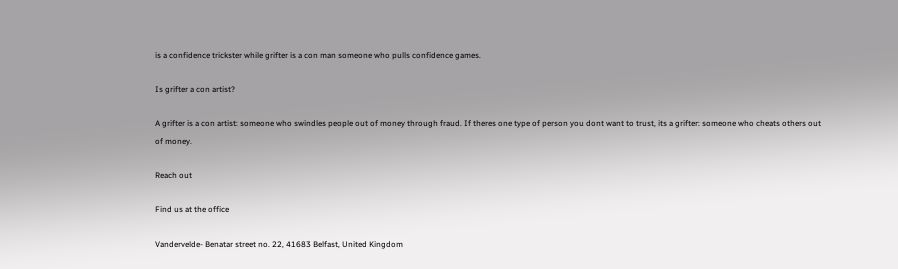is a confidence trickster while grifter is a con man someone who pulls confidence games.

Is grifter a con artist?

A grifter is a con artist: someone who swindles people out of money through fraud. If theres one type of person you dont want to trust, its a grifter: someone who cheats others out of money.

Reach out

Find us at the office

Vandervelde- Benatar street no. 22, 41683 Belfast, United Kingdom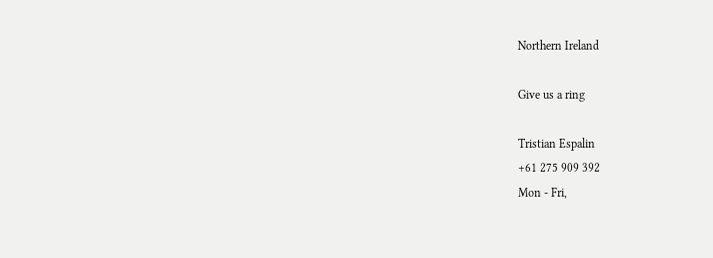Northern Ireland

Give us a ring

Tristian Espalin
+61 275 909 392
Mon - Fri,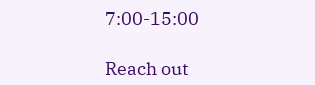7:00-15:00

Reach out